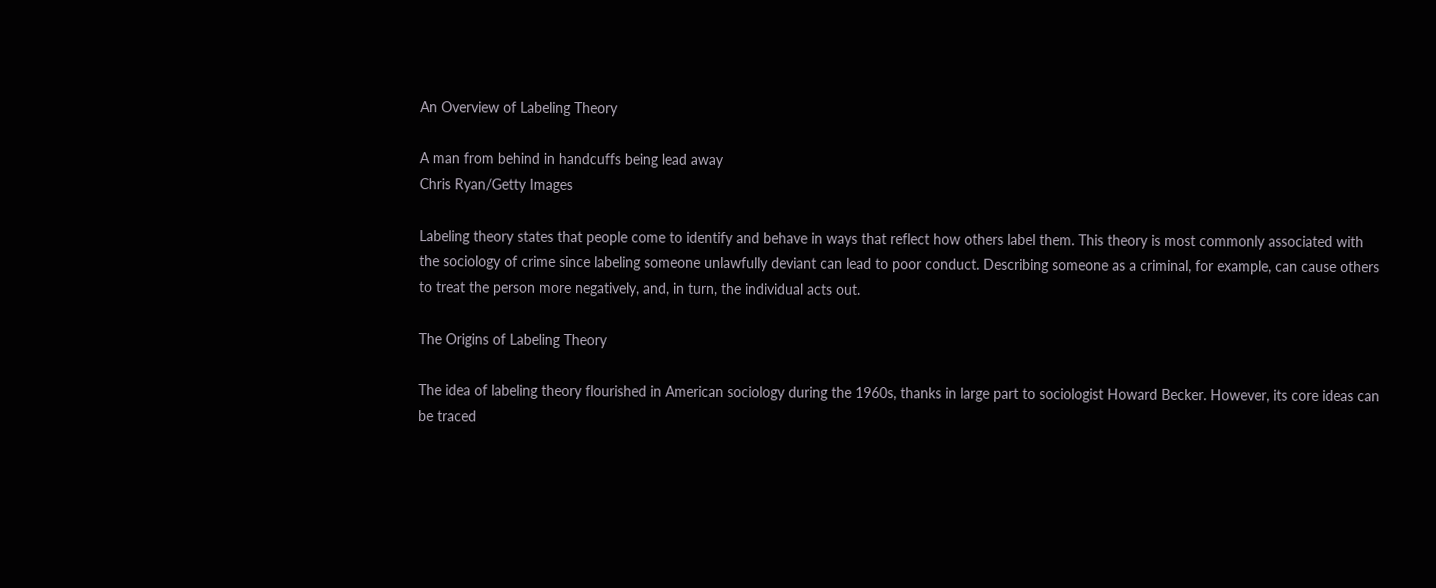An Overview of Labeling Theory

A man from behind in handcuffs being lead away
Chris Ryan/Getty Images

Labeling theory states that people come to identify and behave in ways that reflect how others label them. This theory is most commonly associated with the sociology of crime since labeling someone unlawfully deviant can lead to poor conduct. Describing someone as a criminal, for example, can cause others to treat the person more negatively, and, in turn, the individual acts out.

The Origins of Labeling Theory

The idea of labeling theory flourished in American sociology during the 1960s, thanks in large part to sociologist Howard Becker. However, its core ideas can be traced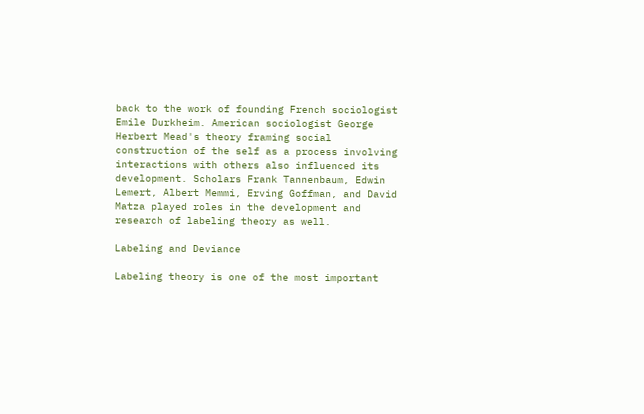back to the work of founding French sociologist Emile Durkheim. American sociologist George Herbert Mead's theory framing social construction of the self as a process involving interactions with others also influenced its development. Scholars Frank Tannenbaum, Edwin Lemert, Albert Memmi, Erving Goffman, and David Matza played roles in the development and research of labeling theory as well.

Labeling and Deviance

Labeling theory is one of the most important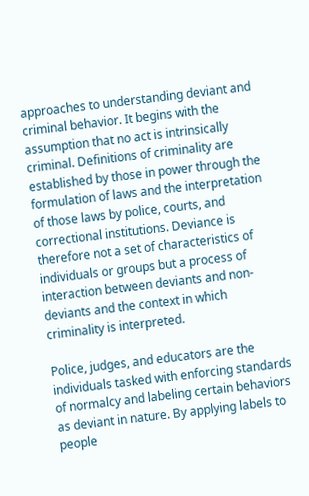approaches to understanding deviant and criminal behavior. It begins with the assumption that no act is intrinsically criminal. Definitions of criminality are established by those in power through the formulation of laws and the interpretation of those laws by police, courts, and correctional institutions. Deviance is therefore not a set of characteristics of individuals or groups but a process of interaction between deviants and non-deviants and the context in which criminality is interpreted.

Police, judges, and educators are the individuals tasked with enforcing standards of normalcy and labeling certain behaviors as deviant in nature. By applying labels to people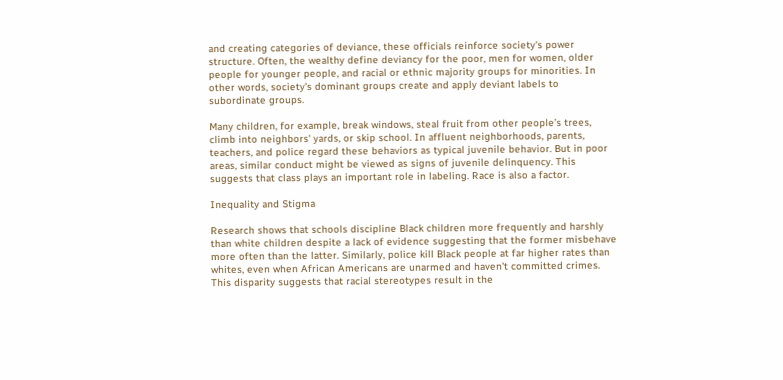and creating categories of deviance, these officials reinforce society's power structure. Often, the wealthy define deviancy for the poor, men for women, older people for younger people, and racial or ethnic majority groups for minorities. In other words, society's dominant groups create and apply deviant labels to subordinate groups.

Many children, for example, break windows, steal fruit from other people’s trees, climb into neighbors' yards, or skip school. In affluent neighborhoods, parents, teachers, and police regard these behaviors as typical juvenile behavior. But in poor areas, similar conduct might be viewed as signs of juvenile delinquency. This suggests that class plays an important role in labeling. Race is also a factor.

Inequality and Stigma

Research shows that schools discipline Black children more frequently and harshly than white children despite a lack of evidence suggesting that the former misbehave more often than the latter. Similarly, police kill Black people at far higher rates than whites, even when African Americans are unarmed and haven't committed crimes. This disparity suggests that racial stereotypes result in the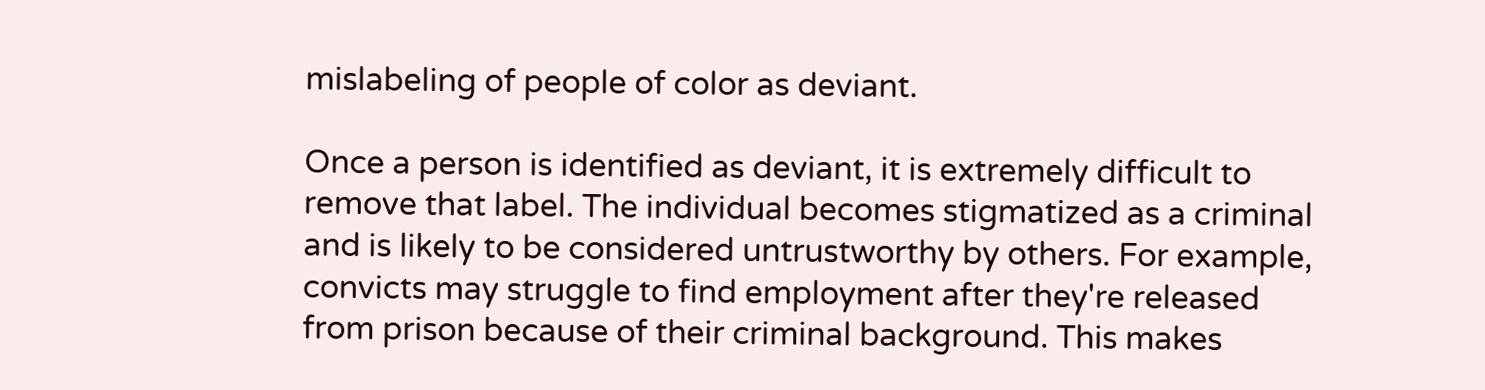mislabeling of people of color as deviant.

Once a person is identified as deviant, it is extremely difficult to remove that label. The individual becomes stigmatized as a criminal and is likely to be considered untrustworthy by others. For example, convicts may struggle to find employment after they're released from prison because of their criminal background. This makes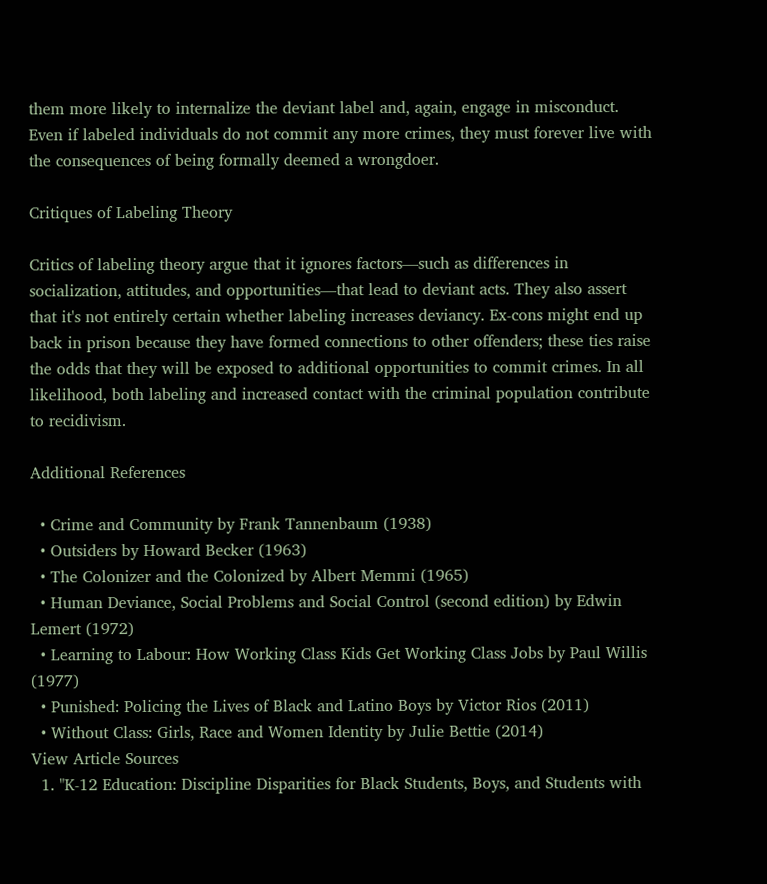them more likely to internalize the deviant label and, again, engage in misconduct. Even if labeled individuals do not commit any more crimes, they must forever live with the consequences of being formally deemed a wrongdoer.

Critiques of Labeling Theory

Critics of labeling theory argue that it ignores factors—such as differences in socialization, attitudes, and opportunities—that lead to deviant acts. They also assert that it's not entirely certain whether labeling increases deviancy. Ex-cons might end up back in prison because they have formed connections to other offenders; these ties raise the odds that they will be exposed to additional opportunities to commit crimes. In all likelihood, both labeling and increased contact with the criminal population contribute to recidivism.

Additional References

  • Crime and Community by Frank Tannenbaum (1938)
  • Outsiders by Howard Becker (1963)
  • The Colonizer and the Colonized by Albert Memmi (1965)
  • Human Deviance, Social Problems and Social Control (second edition) by Edwin Lemert (1972)
  • Learning to Labour: How Working Class Kids Get Working Class Jobs by Paul Willis (1977)
  • Punished: Policing the Lives of Black and Latino Boys by Victor Rios (2011)
  • Without Class: Girls, Race and Women Identity by Julie Bettie (2014)
View Article Sources
  1. "K-12 Education: Discipline Disparities for Black Students, Boys, and Students with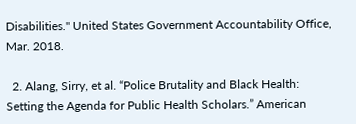Disabilities." United States Government Accountability Office, Mar. 2018.

  2. Alang, Sirry, et al. “Police Brutality and Black Health: Setting the Agenda for Public Health Scholars.” American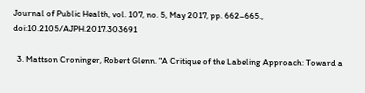Journal of Public Health, vol. 107, no. 5, May 2017, pp. 662–665., doi:10.2105/AJPH.2017.303691

  3. Mattson Croninger, Robert Glenn. "A Critique of the Labeling Approach: Toward a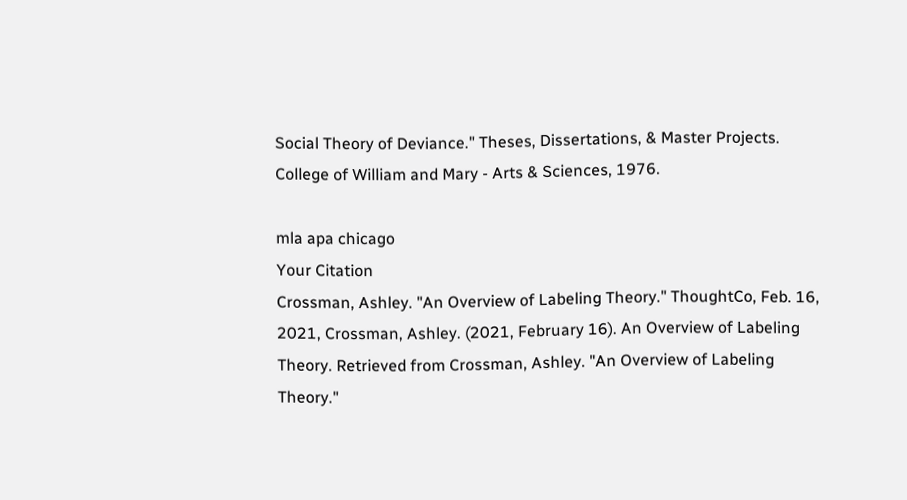Social Theory of Deviance." Theses, Dissertations, & Master Projects. College of William and Mary - Arts & Sciences, 1976.

mla apa chicago
Your Citation
Crossman, Ashley. "An Overview of Labeling Theory." ThoughtCo, Feb. 16, 2021, Crossman, Ashley. (2021, February 16). An Overview of Labeling Theory. Retrieved from Crossman, Ashley. "An Overview of Labeling Theory."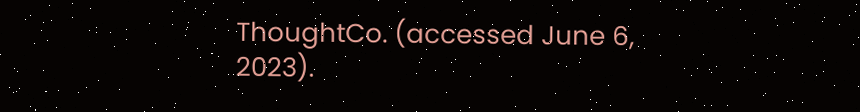ThoughtCo. (accessed June 6, 2023).